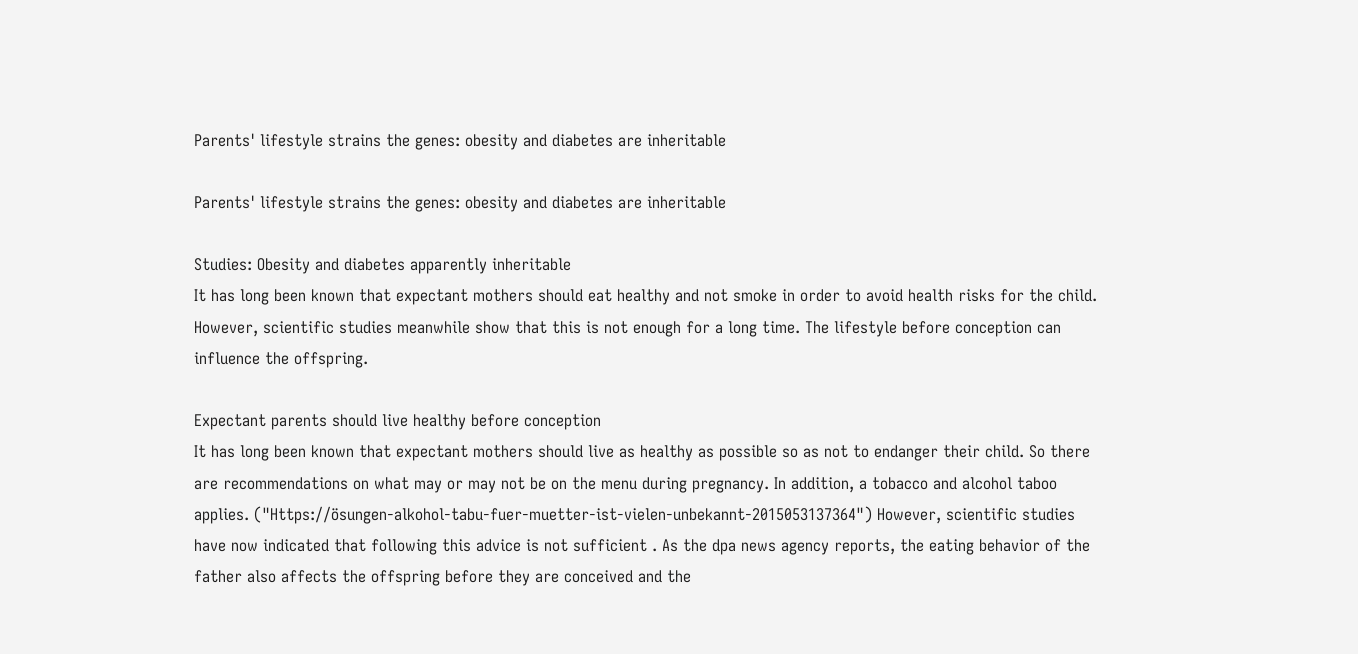Parents' lifestyle strains the genes: obesity and diabetes are inheritable

Parents' lifestyle strains the genes: obesity and diabetes are inheritable

Studies: Obesity and diabetes apparently inheritable
It has long been known that expectant mothers should eat healthy and not smoke in order to avoid health risks for the child. However, scientific studies meanwhile show that this is not enough for a long time. The lifestyle before conception can influence the offspring.

Expectant parents should live healthy before conception
It has long been known that expectant mothers should live as healthy as possible so as not to endanger their child. So there are recommendations on what may or may not be on the menu during pregnancy. In addition, a tobacco and alcohol taboo applies. ("Https://ösungen-alkohol-tabu-fuer-muetter-ist-vielen-unbekannt-2015053137364") However, scientific studies have now indicated that following this advice is not sufficient . As the dpa news agency reports, the eating behavior of the father also affects the offspring before they are conceived and the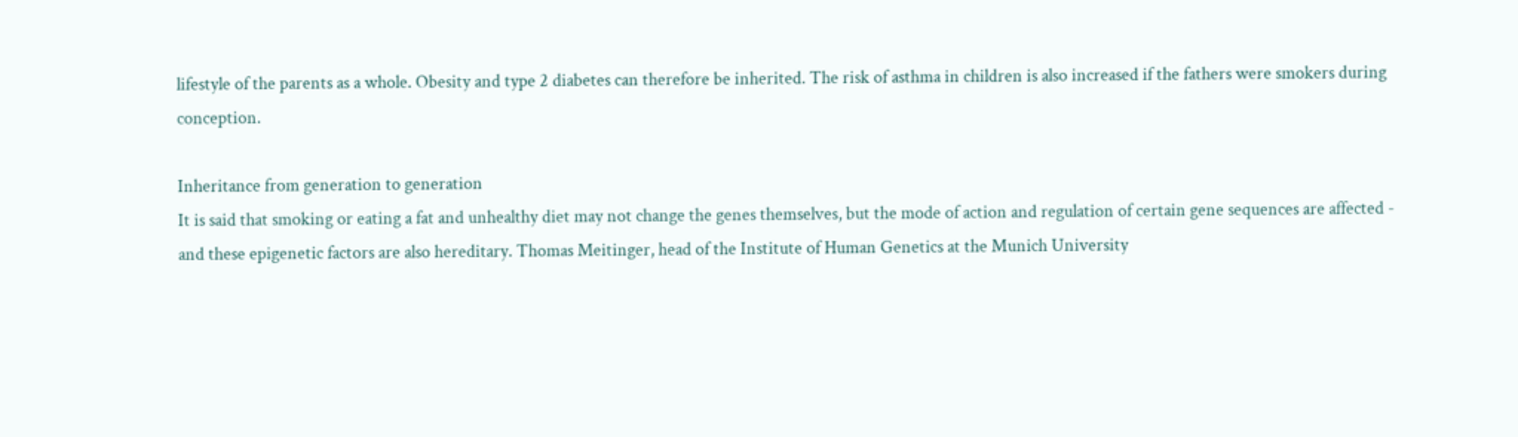lifestyle of the parents as a whole. Obesity and type 2 diabetes can therefore be inherited. The risk of asthma in children is also increased if the fathers were smokers during conception.

Inheritance from generation to generation
It is said that smoking or eating a fat and unhealthy diet may not change the genes themselves, but the mode of action and regulation of certain gene sequences are affected - and these epigenetic factors are also hereditary. Thomas Meitinger, head of the Institute of Human Genetics at the Munich University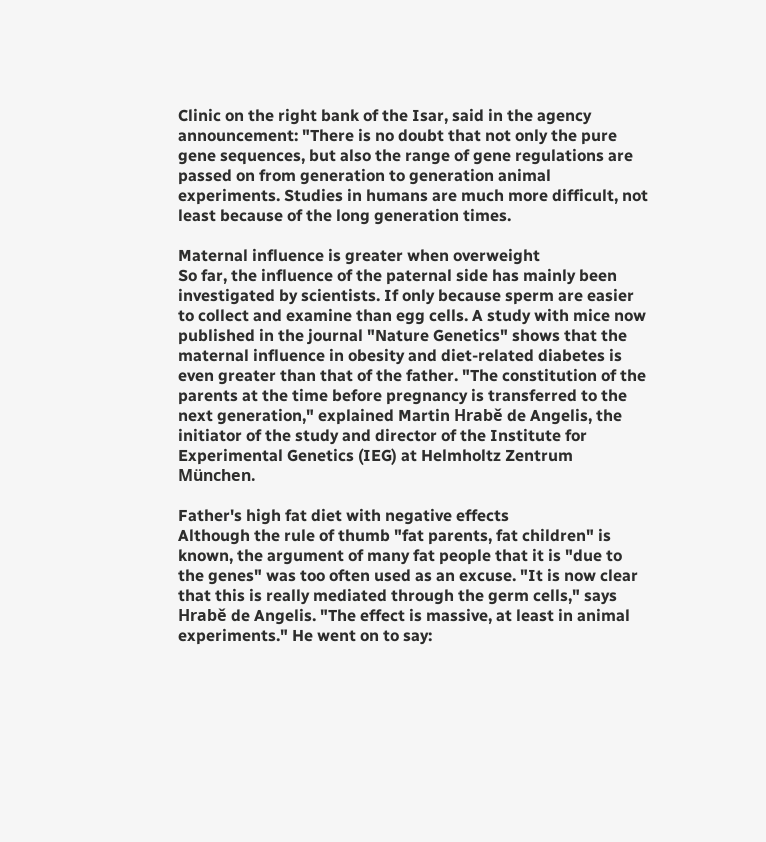Clinic on the right bank of the Isar, said in the agency announcement: "There is no doubt that not only the pure gene sequences, but also the range of gene regulations are passed on from generation to generation animal experiments. Studies in humans are much more difficult, not least because of the long generation times.

Maternal influence is greater when overweight
So far, the influence of the paternal side has mainly been investigated by scientists. If only because sperm are easier to collect and examine than egg cells. A study with mice now published in the journal "Nature Genetics" shows that the maternal influence in obesity and diet-related diabetes is even greater than that of the father. "The constitution of the parents at the time before pregnancy is transferred to the next generation," explained Martin Hrabě de Angelis, the initiator of the study and director of the Institute for Experimental Genetics (IEG) at Helmholtz Zentrum München.

Father's high fat diet with negative effects
Although the rule of thumb "fat parents, fat children" is known, the argument of many fat people that it is "due to the genes" was too often used as an excuse. "It is now clear that this is really mediated through the germ cells," says Hrabě de Angelis. "The effect is massive, at least in animal experiments." He went on to say: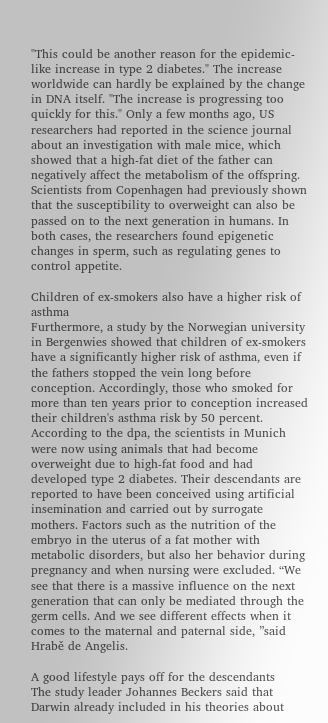"This could be another reason for the epidemic-like increase in type 2 diabetes." The increase worldwide can hardly be explained by the change in DNA itself. "The increase is progressing too quickly for this." Only a few months ago, US researchers had reported in the science journal about an investigation with male mice, which showed that a high-fat diet of the father can negatively affect the metabolism of the offspring. Scientists from Copenhagen had previously shown that the susceptibility to overweight can also be passed on to the next generation in humans. In both cases, the researchers found epigenetic changes in sperm, such as regulating genes to control appetite.

Children of ex-smokers also have a higher risk of asthma
Furthermore, a study by the Norwegian university in Bergenwies showed that children of ex-smokers have a significantly higher risk of asthma, even if the fathers stopped the vein long before conception. Accordingly, those who smoked for more than ten years prior to conception increased their children's asthma risk by 50 percent. According to the dpa, the scientists in Munich were now using animals that had become overweight due to high-fat food and had developed type 2 diabetes. Their descendants are reported to have been conceived using artificial insemination and carried out by surrogate mothers. Factors such as the nutrition of the embryo in the uterus of a fat mother with metabolic disorders, but also her behavior during pregnancy and when nursing were excluded. “We see that there is a massive influence on the next generation that can only be mediated through the germ cells. And we see different effects when it comes to the maternal and paternal side, ”said Hrabě de Angelis.

A good lifestyle pays off for the descendants
The study leader Johannes Beckers said that Darwin already included in his theories about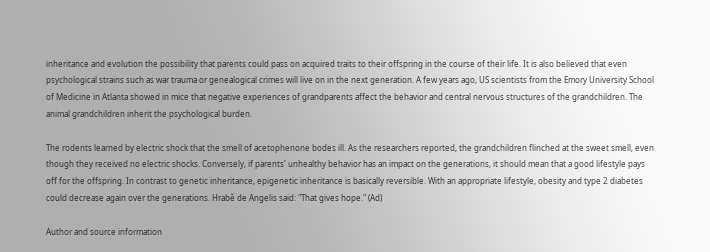inheritance and evolution the possibility that parents could pass on acquired traits to their offspring in the course of their life. It is also believed that even psychological strains such as war trauma or genealogical crimes will live on in the next generation. A few years ago, US scientists from the Emory University School of Medicine in Atlanta showed in mice that negative experiences of grandparents affect the behavior and central nervous structures of the grandchildren. The animal grandchildren inherit the psychological burden.

The rodents learned by electric shock that the smell of acetophenone bodes ill. As the researchers reported, the grandchildren flinched at the sweet smell, even though they received no electric shocks. Conversely, if parents' unhealthy behavior has an impact on the generations, it should mean that a good lifestyle pays off for the offspring. In contrast to genetic inheritance, epigenetic inheritance is basically reversible. With an appropriate lifestyle, obesity and type 2 diabetes could decrease again over the generations. Hrabě de Angelis said: "That gives hope." (Ad)

Author and source information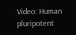Video: Human pluripotent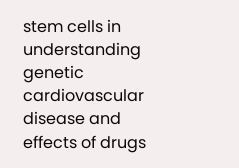stem cells in understanding genetic cardiovascular disease and effects of drugs